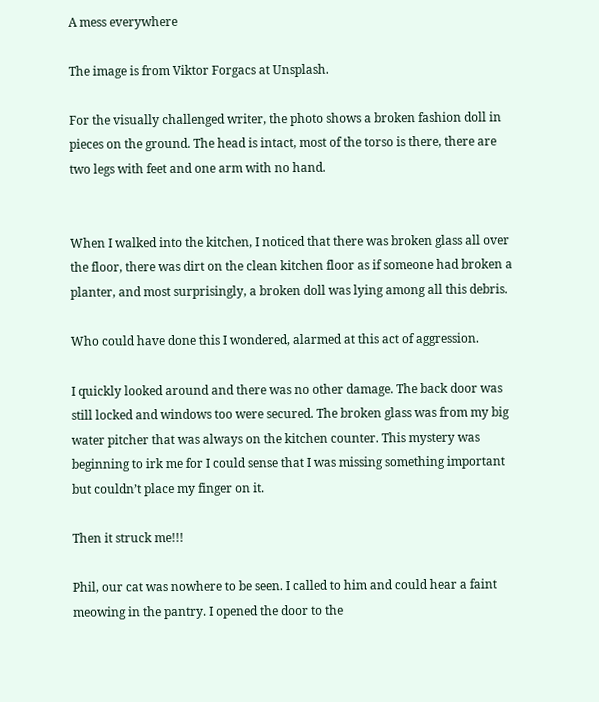A mess everywhere

The image is from Viktor Forgacs at Unsplash.

For the visually challenged writer, the photo shows a broken fashion doll in pieces on the ground. The head is intact, most of the torso is there, there are two legs with feet and one arm with no hand.


When I walked into the kitchen, I noticed that there was broken glass all over the floor, there was dirt on the clean kitchen floor as if someone had broken a planter, and most surprisingly, a broken doll was lying among all this debris.

Who could have done this I wondered, alarmed at this act of aggression.

I quickly looked around and there was no other damage. The back door was still locked and windows too were secured. The broken glass was from my big water pitcher that was always on the kitchen counter. This mystery was beginning to irk me for I could sense that I was missing something important but couldn’t place my finger on it.

Then it struck me!!!

Phil, our cat was nowhere to be seen. I called to him and could hear a faint meowing in the pantry. I opened the door to the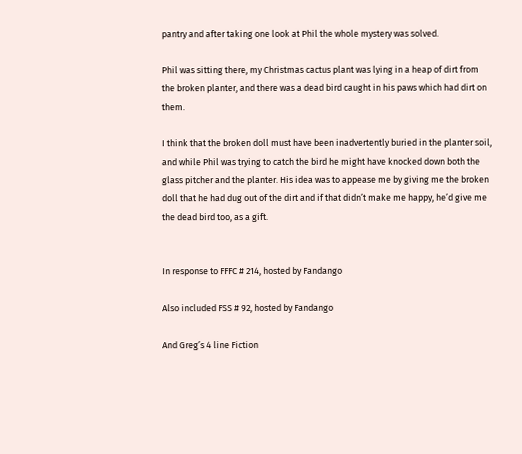pantry and after taking one look at Phil the whole mystery was solved.

Phil was sitting there, my Christmas cactus plant was lying in a heap of dirt from the broken planter, and there was a dead bird caught in his paws which had dirt on them.

I think that the broken doll must have been inadvertently buried in the planter soil, and while Phil was trying to catch the bird he might have knocked down both the glass pitcher and the planter. His idea was to appease me by giving me the broken doll that he had dug out of the dirt and if that didn’t make me happy, he’d give me the dead bird too, as a gift.


In response to FFFC # 214, hosted by Fandango

Also included FSS # 92, hosted by Fandango

And Greg’s 4 line Fiction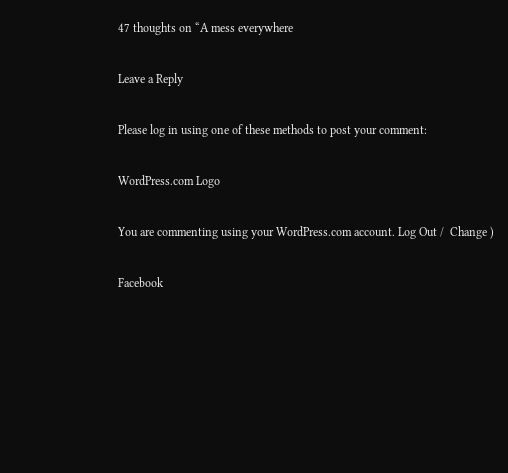47 thoughts on “A mess everywhere

Leave a Reply

Please log in using one of these methods to post your comment:

WordPress.com Logo

You are commenting using your WordPress.com account. Log Out /  Change )

Facebook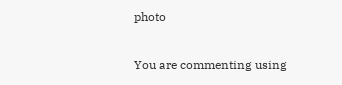photo

You are commenting using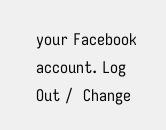your Facebook account. Log Out /  Change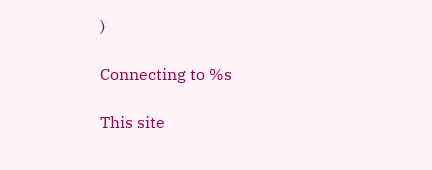)

Connecting to %s

This site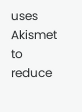uses Akismet to reduce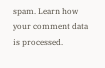spam. Learn how your comment data is processed.